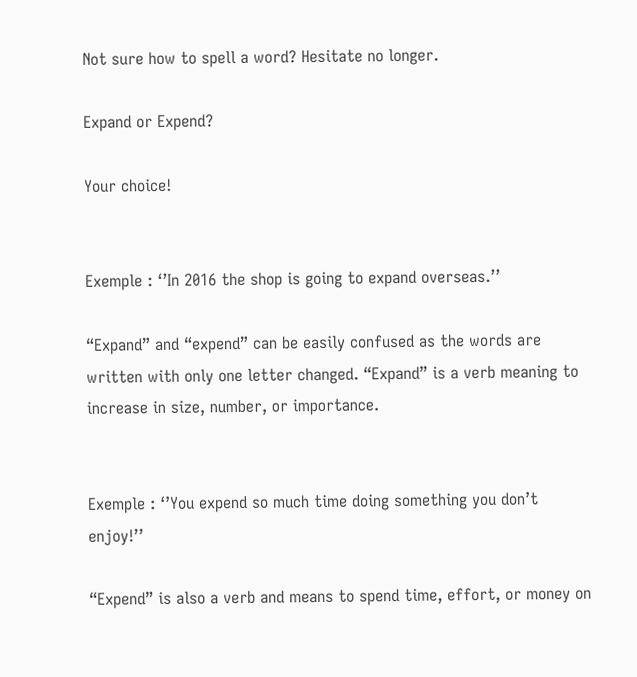Not sure how to spell a word? Hesitate no longer.

Expand or Expend?

Your choice!


Exemple : ‘’In 2016 the shop is going to expand overseas.’’

“Expand” and “expend” can be easily confused as the words are written with only one letter changed. “Expand” is a verb meaning to increase in size, number, or importance.


Exemple : ‘’You expend so much time doing something you don’t enjoy!’’

“Expend” is also a verb and means to spend time, effort, or money on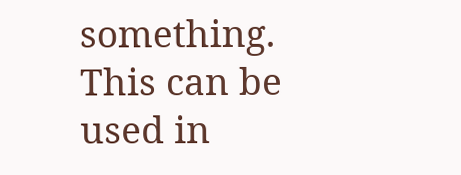something. This can be used in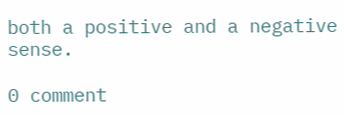both a positive and a negative sense.

0 comment